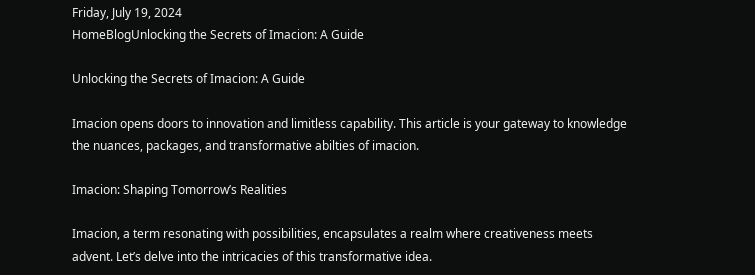Friday, July 19, 2024
HomeBlogUnlocking the Secrets of Imacion: A Guide

Unlocking the Secrets of Imacion: A Guide

Imacion opens doors to innovation and limitless capability. This article is your gateway to knowledge the nuances, packages, and transformative abilties of imacion.

Imacion: Shaping Tomorrow’s Realities

Imacion, a term resonating with possibilities, encapsulates a realm where creativeness meets advent. Let’s delve into the intricacies of this transformative idea.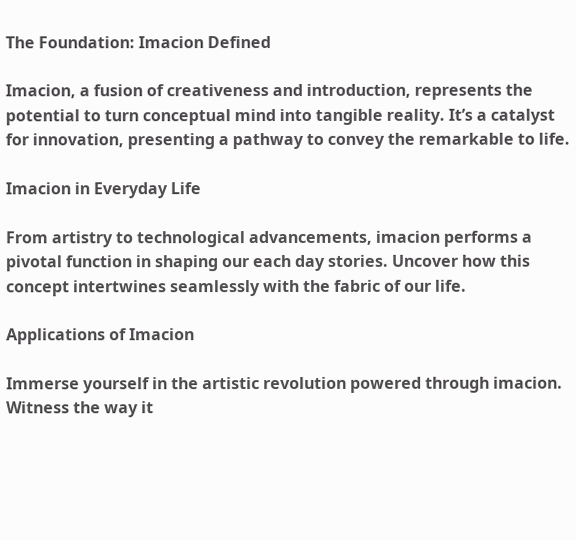The Foundation: Imacion Defined

Imacion, a fusion of creativeness and introduction, represents the potential to turn conceptual mind into tangible reality. It’s a catalyst for innovation, presenting a pathway to convey the remarkable to life.

Imacion in Everyday Life

From artistry to technological advancements, imacion performs a pivotal function in shaping our each day stories. Uncover how this concept intertwines seamlessly with the fabric of our life.

Applications of Imacion

Immerse yourself in the artistic revolution powered through imacion. Witness the way it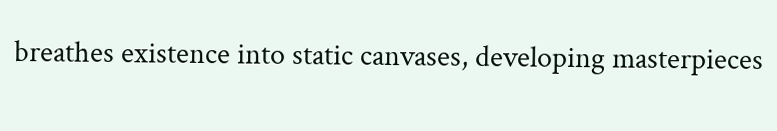breathes existence into static canvases, developing masterpieces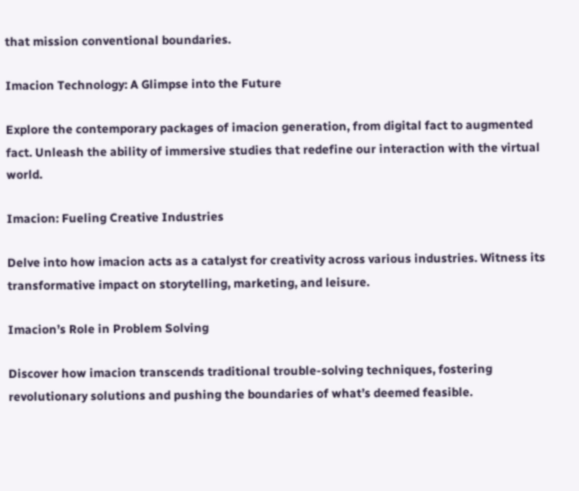that mission conventional boundaries.

Imacion Technology: A Glimpse into the Future

Explore the contemporary packages of imacion generation, from digital fact to augmented fact. Unleash the ability of immersive studies that redefine our interaction with the virtual world.

Imacion: Fueling Creative Industries

Delve into how imacion acts as a catalyst for creativity across various industries. Witness its transformative impact on storytelling, marketing, and leisure.

Imacion’s Role in Problem Solving

Discover how imacion transcends traditional trouble-solving techniques, fostering revolutionary solutions and pushing the boundaries of what’s deemed feasible.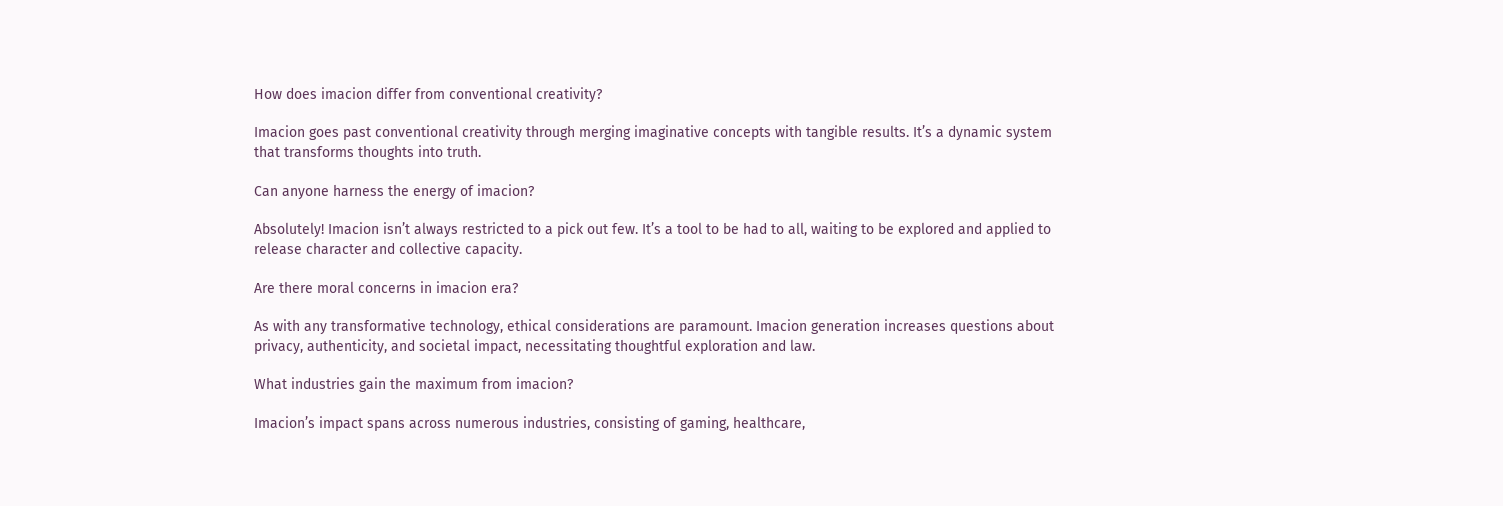How does imacion differ from conventional creativity?

Imacion goes past conventional creativity through merging imaginative concepts with tangible results. It’s a dynamic system that transforms thoughts into truth.

Can anyone harness the energy of imacion?

Absolutely! Imacion isn’t always restricted to a pick out few. It’s a tool to be had to all, waiting to be explored and applied to release character and collective capacity.

Are there moral concerns in imacion era?

As with any transformative technology, ethical considerations are paramount. Imacion generation increases questions about privacy, authenticity, and societal impact, necessitating thoughtful exploration and law.

What industries gain the maximum from imacion?

Imacion’s impact spans across numerous industries, consisting of gaming, healthcare,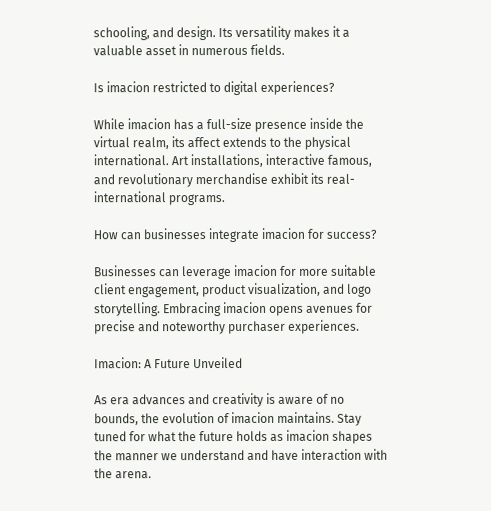schooling, and design. Its versatility makes it a valuable asset in numerous fields.

Is imacion restricted to digital experiences?

While imacion has a full-size presence inside the virtual realm, its affect extends to the physical international. Art installations, interactive famous, and revolutionary merchandise exhibit its real-international programs.

How can businesses integrate imacion for success?

Businesses can leverage imacion for more suitable client engagement, product visualization, and logo storytelling. Embracing imacion opens avenues for precise and noteworthy purchaser experiences.

Imacion: A Future Unveiled

As era advances and creativity is aware of no bounds, the evolution of imacion maintains. Stay tuned for what the future holds as imacion shapes the manner we understand and have interaction with the arena.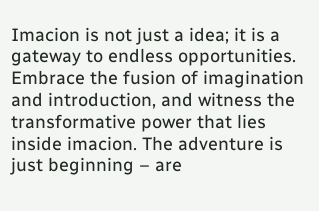Imacion is not just a idea; it is a gateway to endless opportunities. Embrace the fusion of imagination and introduction, and witness the transformative power that lies inside imacion. The adventure is just beginning – are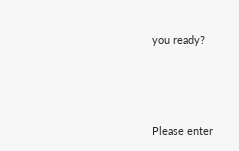you ready?



Please enter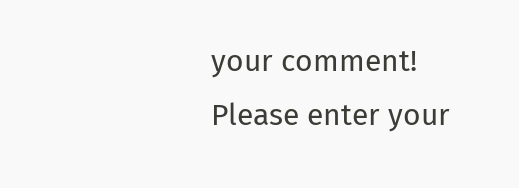your comment!
Please enter your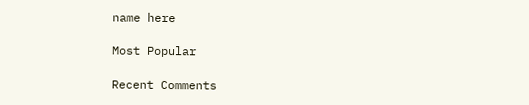name here

Most Popular

Recent Comments